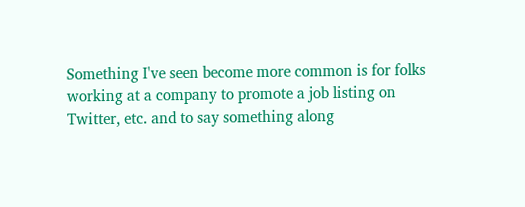Something I've seen become more common is for folks working at a company to promote a job listing on Twitter, etc. and to say something along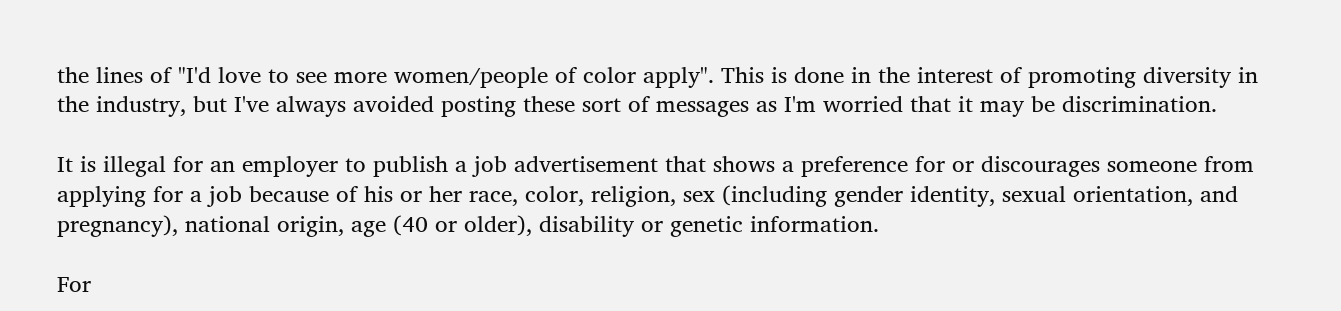the lines of "I'd love to see more women/people of color apply". This is done in the interest of promoting diversity in the industry, but I've always avoided posting these sort of messages as I'm worried that it may be discrimination.

It is illegal for an employer to publish a job advertisement that shows a preference for or discourages someone from applying for a job because of his or her race, color, religion, sex (including gender identity, sexual orientation, and pregnancy), national origin, age (40 or older), disability or genetic information.

For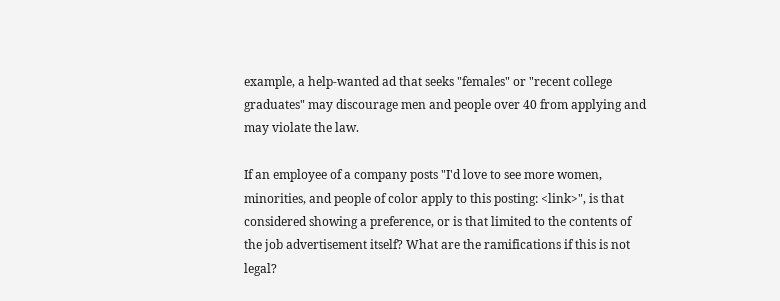example, a help-wanted ad that seeks "females" or "recent college graduates" may discourage men and people over 40 from applying and may violate the law.

If an employee of a company posts "I'd love to see more women, minorities, and people of color apply to this posting: <link>", is that considered showing a preference, or is that limited to the contents of the job advertisement itself? What are the ramifications if this is not legal?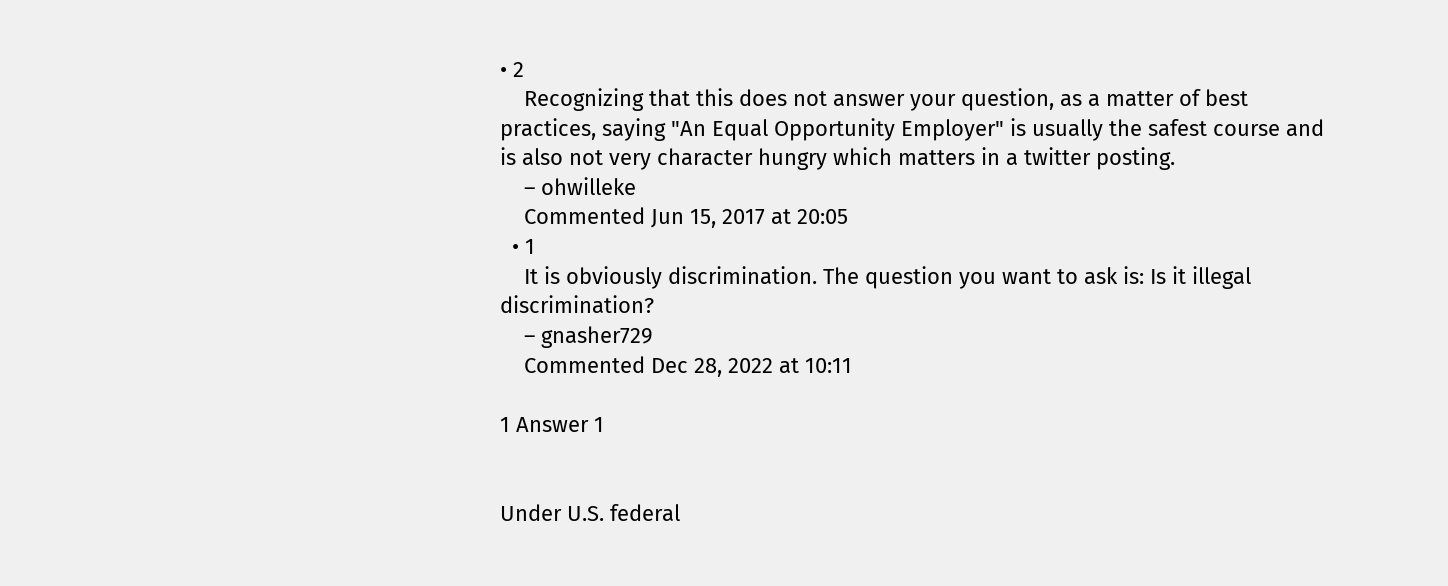• 2
    Recognizing that this does not answer your question, as a matter of best practices, saying "An Equal Opportunity Employer" is usually the safest course and is also not very character hungry which matters in a twitter posting.
    – ohwilleke
    Commented Jun 15, 2017 at 20:05
  • 1
    It is obviously discrimination. The question you want to ask is: Is it illegal discrimination?
    – gnasher729
    Commented Dec 28, 2022 at 10:11

1 Answer 1


Under U.S. federal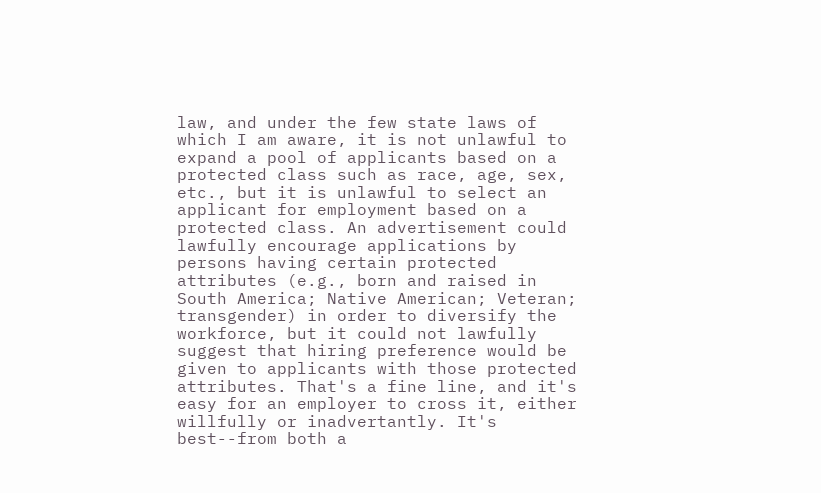law, and under the few state laws of which I am aware, it is not unlawful to expand a pool of applicants based on a protected class such as race, age, sex, etc., but it is unlawful to select an applicant for employment based on a protected class. An advertisement could lawfully encourage applications by persons having certain protected attributes (e.g., born and raised in South America; Native American; Veteran; transgender) in order to diversify the workforce, but it could not lawfully suggest that hiring preference would be given to applicants with those protected attributes. That's a fine line, and it's easy for an employer to cross it, either willfully or inadvertantly. It's best--from both a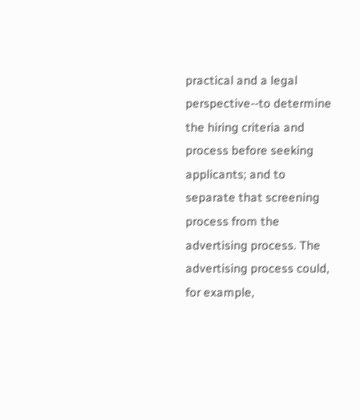practical and a legal perspective--to determine the hiring criteria and process before seeking applicants; and to separate that screening process from the advertising process. The advertising process could, for example,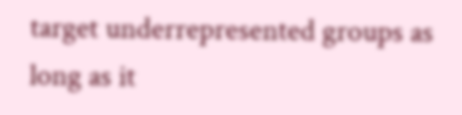target underrepresented groups as long as it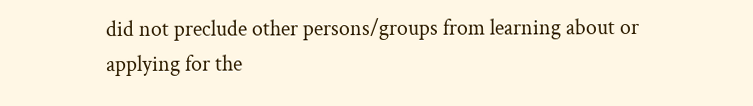did not preclude other persons/groups from learning about or applying for the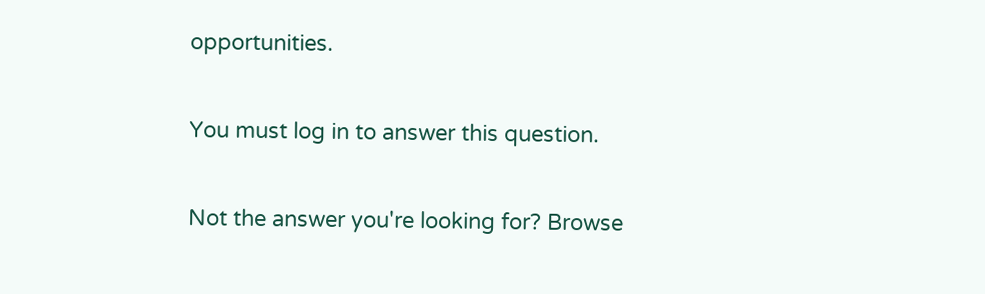opportunities.

You must log in to answer this question.

Not the answer you're looking for? Browse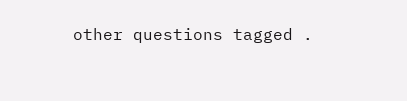other questions tagged .